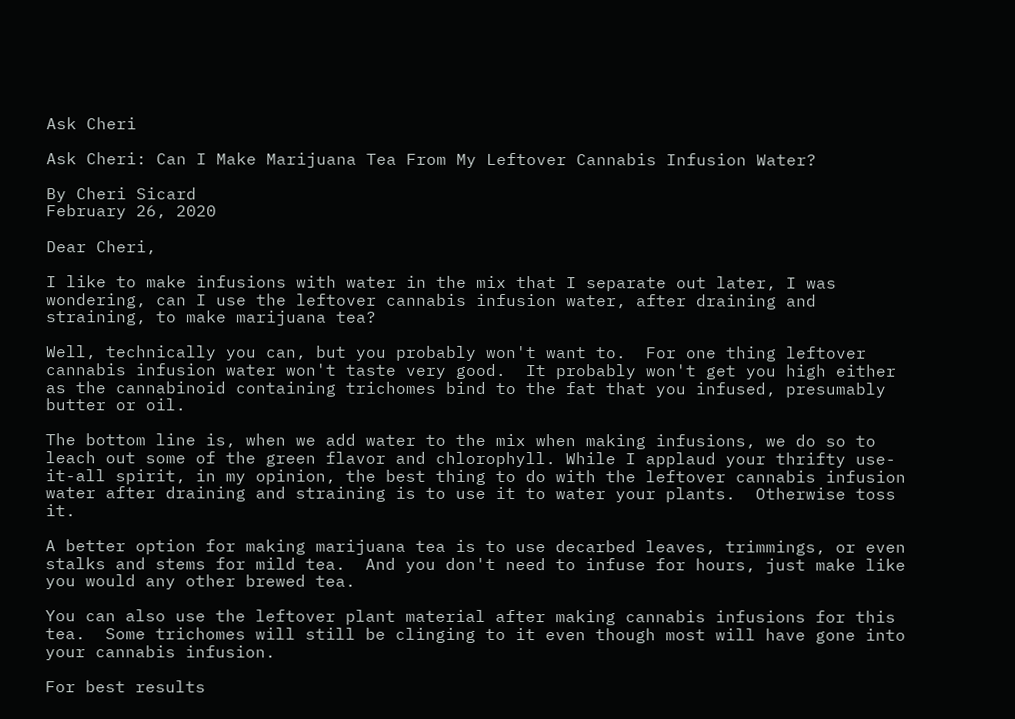Ask Cheri

Ask Cheri: Can I Make Marijuana Tea From My Leftover Cannabis Infusion Water?

By Cheri Sicard
February 26, 2020

Dear Cheri,

I like to make infusions with water in the mix that I separate out later, I was wondering, can I use the leftover cannabis infusion water, after draining and straining, to make marijuana tea?

Well, technically you can, but you probably won't want to.  For one thing leftover cannabis infusion water won't taste very good.  It probably won't get you high either as the cannabinoid containing trichomes bind to the fat that you infused, presumably butter or oil.

The bottom line is, when we add water to the mix when making infusions, we do so to leach out some of the green flavor and chlorophyll. While I applaud your thrifty use-it-all spirit, in my opinion, the best thing to do with the leftover cannabis infusion water after draining and straining is to use it to water your plants.  Otherwise toss it.

A better option for making marijuana tea is to use decarbed leaves, trimmings, or even stalks and stems for mild tea.  And you don't need to infuse for hours, just make like you would any other brewed tea.

You can also use the leftover plant material after making cannabis infusions for this tea.  Some trichomes will still be clinging to it even though most will have gone into your cannabis infusion.

For best results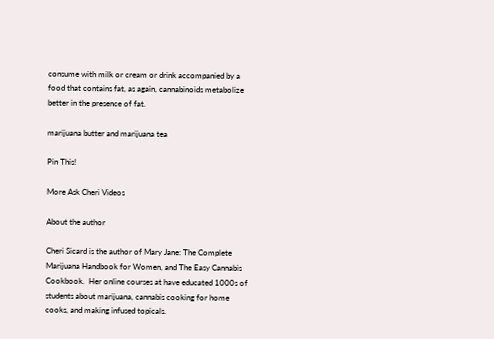consume with milk or cream or drink accompanied by a food that contains fat, as again, cannabinoids metabolize better in the presence of fat.

marijuana butter and marijuana tea

Pin This!

More Ask Cheri Videos

About the author

Cheri Sicard is the author of Mary Jane: The Complete Marijuana Handbook for Women, and The Easy Cannabis Cookbook.  Her online courses at have educated 1000s of students about marijuana, cannabis cooking for home cooks, and making infused topicals.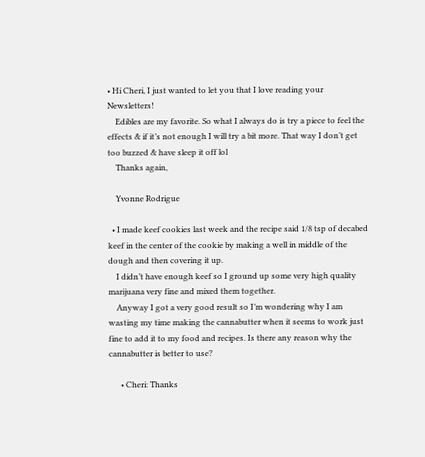• Hi Cheri, I just wanted to let you that I love reading your Newsletters!
    Edibles are my favorite. So what I always do is try a piece to feel the effects & if it’s not enough I will try a bit more. That way I don’t get too buzzed & have sleep it off lol
    Thanks again,

    Yvonne Rodrigue

  • I made keef cookies last week and the recipe said 1/8 tsp of decabed keef in the center of the cookie by making a well in middle of the dough and then covering it up.
    I didn’t have enough keef so I ground up some very high quality marijuana very fine and mixed them together.
    Anyway I got a very good result so I’m wondering why I am wasting my time making the cannabutter when it seems to work just fine to add it to my food and recipes. Is there any reason why the cannabutter is better to use?

      • Cheri: Thanks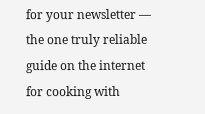for your newsletter — the one truly reliable guide on the internet for cooking with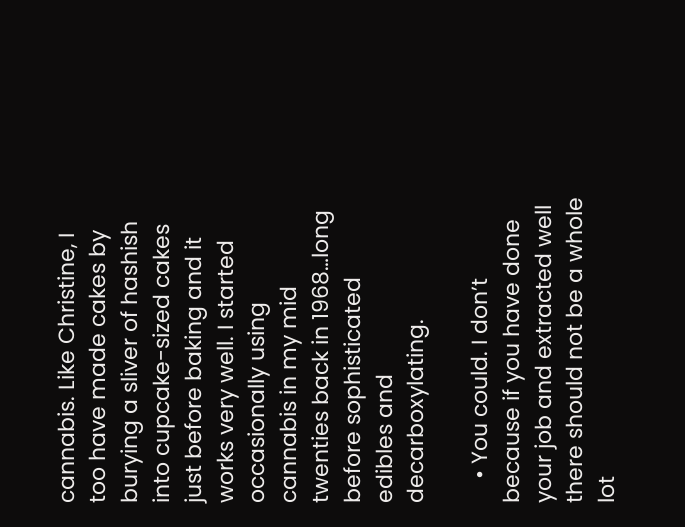cannabis. Like Christine, I too have made cakes by burying a sliver of hashish into cupcake-sized cakes just before baking and it works very well. I started occasionally using cannabis in my mid twenties back in 1968…long before sophisticated edibles and decarboxylating.

    • You could. I don’t because if you have done your job and extracted well there should not be a whole lot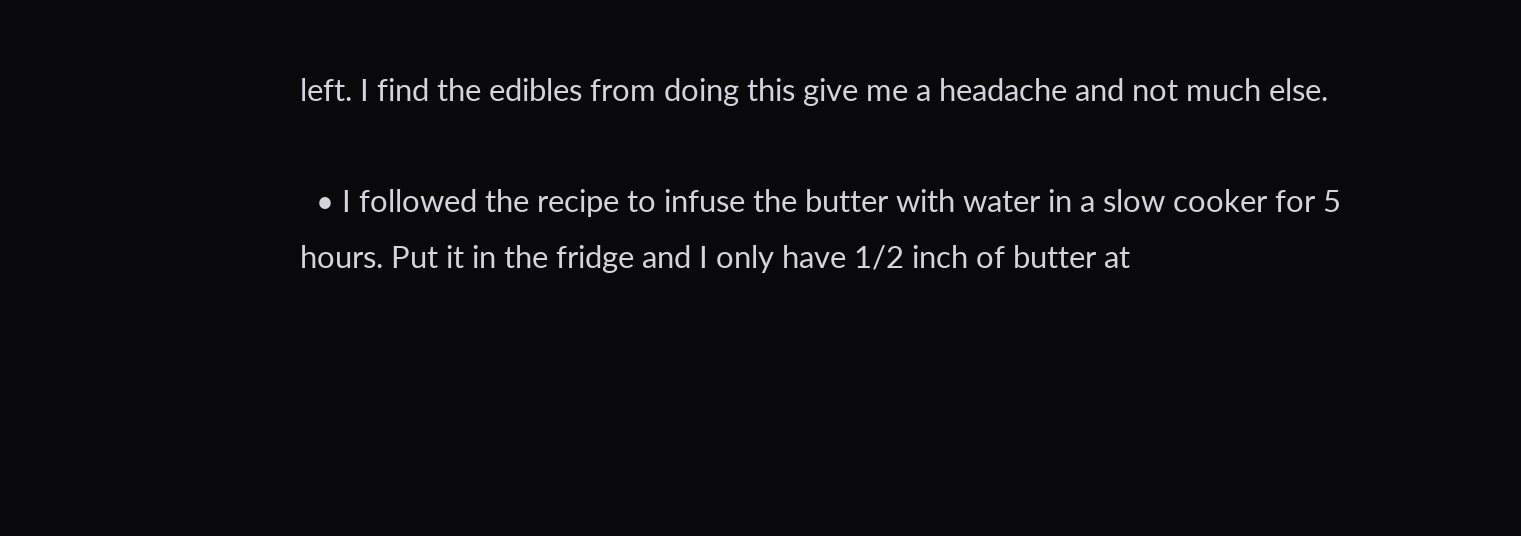left. I find the edibles from doing this give me a headache and not much else.

  • I followed the recipe to infuse the butter with water in a slow cooker for 5 hours. Put it in the fridge and I only have 1/2 inch of butter at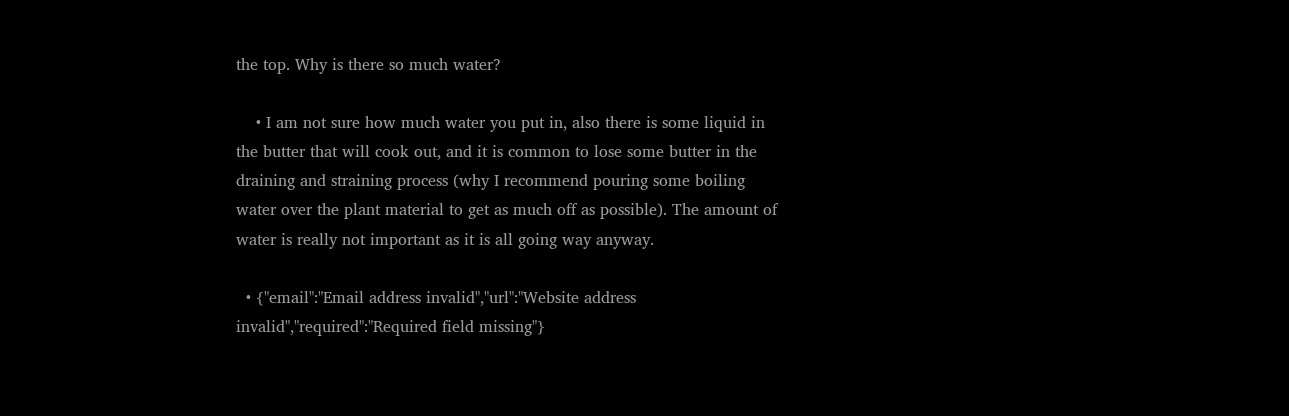the top. Why is there so much water?

    • I am not sure how much water you put in, also there is some liquid in the butter that will cook out, and it is common to lose some butter in the draining and straining process (why I recommend pouring some boiling water over the plant material to get as much off as possible). The amount of water is really not important as it is all going way anyway.

  • {"email":"Email address invalid","url":"Website address invalid","required":"Required field missing"}